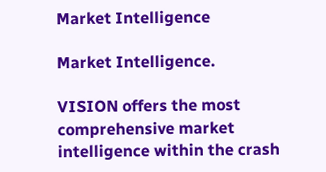Market Intelligence

Market Intelligence.

VISION offers the most comprehensive market intelligence within the crash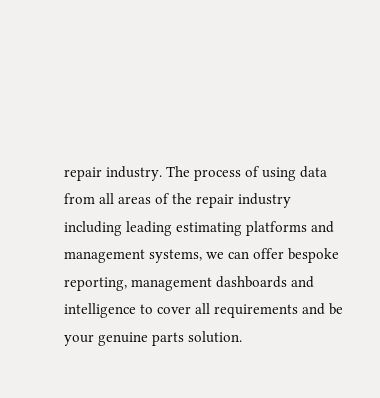repair industry. The process of using data from all areas of the repair industry including leading estimating platforms and management systems, we can offer bespoke reporting, management dashboards and intelligence to cover all requirements and be your genuine parts solution.